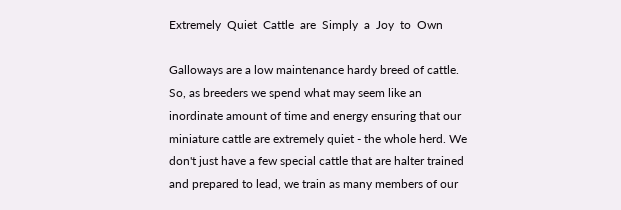Extremely  Quiet  Cattle  are  Simply  a  Joy  to  Own

Galloways are a low maintenance hardy breed of cattle. So, as breeders we spend what may seem like an inordinate amount of time and energy ensuring that our miniature cattle are extremely quiet - the whole herd. We don't just have a few special cattle that are halter trained and prepared to lead, we train as many members of our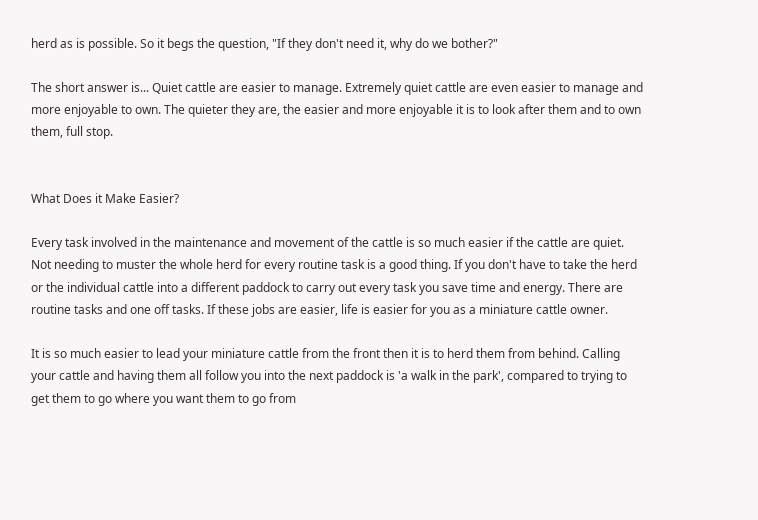herd as is possible. So it begs the question, "If they don't need it, why do we bother?"

The short answer is... Quiet cattle are easier to manage. Extremely quiet cattle are even easier to manage and more enjoyable to own. The quieter they are, the easier and more enjoyable it is to look after them and to own them, full stop.


What Does it Make Easier?

Every task involved in the maintenance and movement of the cattle is so much easier if the cattle are quiet. Not needing to muster the whole herd for every routine task is a good thing. If you don't have to take the herd or the individual cattle into a different paddock to carry out every task you save time and energy. There are routine tasks and one off tasks. If these jobs are easier, life is easier for you as a miniature cattle owner.

It is so much easier to lead your miniature cattle from the front then it is to herd them from behind. Calling your cattle and having them all follow you into the next paddock is 'a walk in the park', compared to trying to get them to go where you want them to go from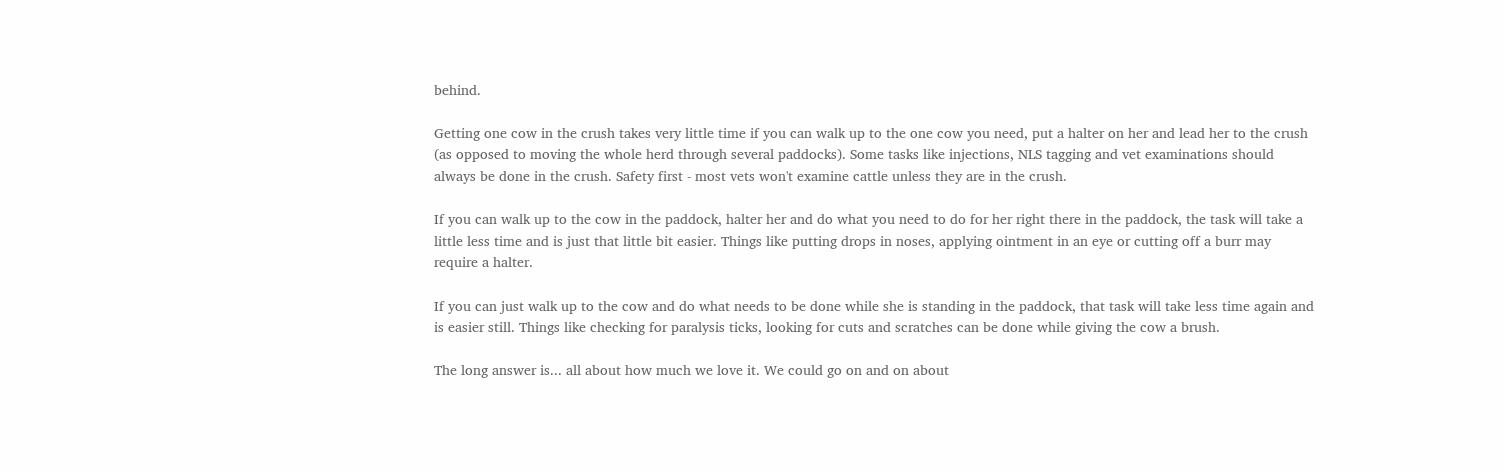behind.

Getting one cow in the crush takes very little time if you can walk up to the one cow you need, put a halter on her and lead her to the crush (as opposed to moving the whole herd through several paddocks). Some tasks like injections, NLS tagging and vet examinations should always be done in the crush. Safety first - most vets won't examine cattle unless they are in the crush.

If you can walk up to the cow in the paddock, halter her and do what you need to do for her right there in the paddock, the task will take a little less time and is just that little bit easier. Things like putting drops in noses, applying ointment in an eye or cutting off a burr may require a halter.

If you can just walk up to the cow and do what needs to be done while she is standing in the paddock, that task will take less time again and is easier still. Things like checking for paralysis ticks, looking for cuts and scratches can be done while giving the cow a brush.

The long answer is... all about how much we love it. We could go on and on about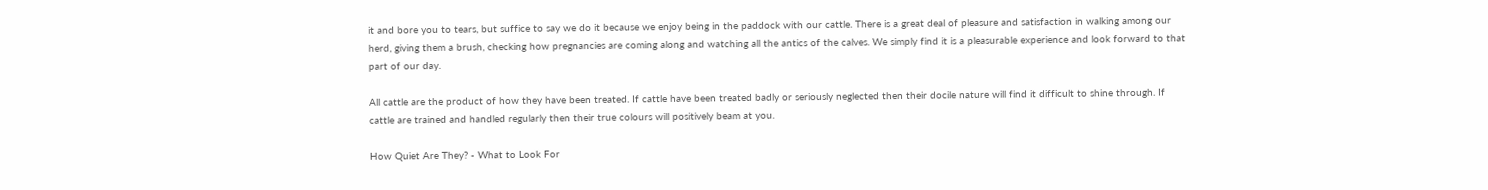it and bore you to tears, but suffice to say we do it because we enjoy being in the paddock with our cattle. There is a great deal of pleasure and satisfaction in walking among our herd, giving them a brush, checking how pregnancies are coming along and watching all the antics of the calves. We simply find it is a pleasurable experience and look forward to that part of our day.

All cattle are the product of how they have been treated. If cattle have been treated badly or seriously neglected then their docile nature will find it difficult to shine through. If cattle are trained and handled regularly then their true colours will positively beam at you.

How Quiet Are They? - What to Look For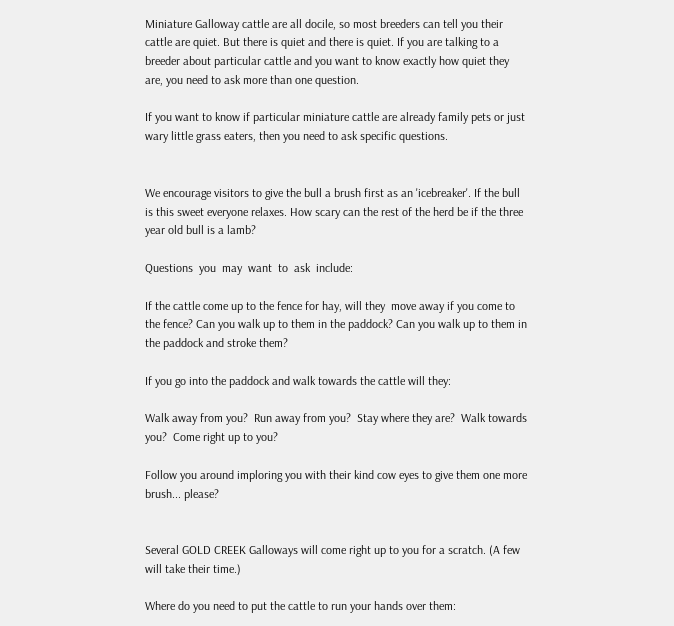Miniature Galloway cattle are all docile, so most breeders can tell you their cattle are quiet. But there is quiet and there is quiet. If you are talking to a breeder about particular cattle and you want to know exactly how quiet they are, you need to ask more than one question.

If you want to know if particular miniature cattle are already family pets or just wary little grass eaters, then you need to ask specific questions.


We encourage visitors to give the bull a brush first as an 'icebreaker'. If the bull is this sweet everyone relaxes. How scary can the rest of the herd be if the three year old bull is a lamb?

Questions  you  may  want  to  ask  include:

If the cattle come up to the fence for hay, will they  move away if you come to the fence? Can you walk up to them in the paddock? Can you walk up to them in the paddock and stroke them?

If you go into the paddock and walk towards the cattle will they:

Walk away from you?  Run away from you?  Stay where they are?  Walk towards you?  Come right up to you?

Follow you around imploring you with their kind cow eyes to give them one more brush... please?


Several GOLD CREEK Galloways will come right up to you for a scratch. (A few will take their time.)

Where do you need to put the cattle to run your hands over them: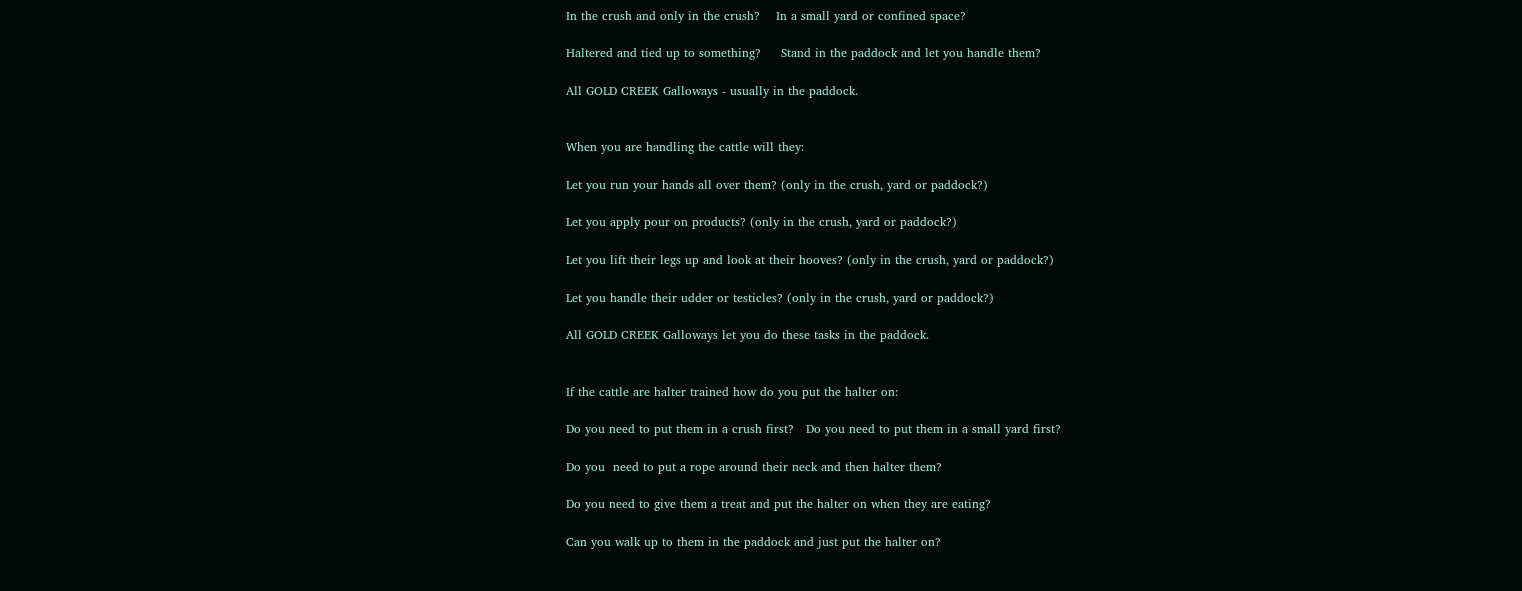In the crush and only in the crush?    In a small yard or confined space?

Haltered and tied up to something?     Stand in the paddock and let you handle them?

All GOLD CREEK Galloways - usually in the paddock.


When you are handling the cattle will they:

Let you run your hands all over them? (only in the crush, yard or paddock?)

Let you apply pour on products? (only in the crush, yard or paddock?)

Let you lift their legs up and look at their hooves? (only in the crush, yard or paddock?)

Let you handle their udder or testicles? (only in the crush, yard or paddock?)

All GOLD CREEK Galloways let you do these tasks in the paddock.


If the cattle are halter trained how do you put the halter on:

Do you need to put them in a crush first?   Do you need to put them in a small yard first?

Do you  need to put a rope around their neck and then halter them?

Do you need to give them a treat and put the halter on when they are eating?

Can you walk up to them in the paddock and just put the halter on?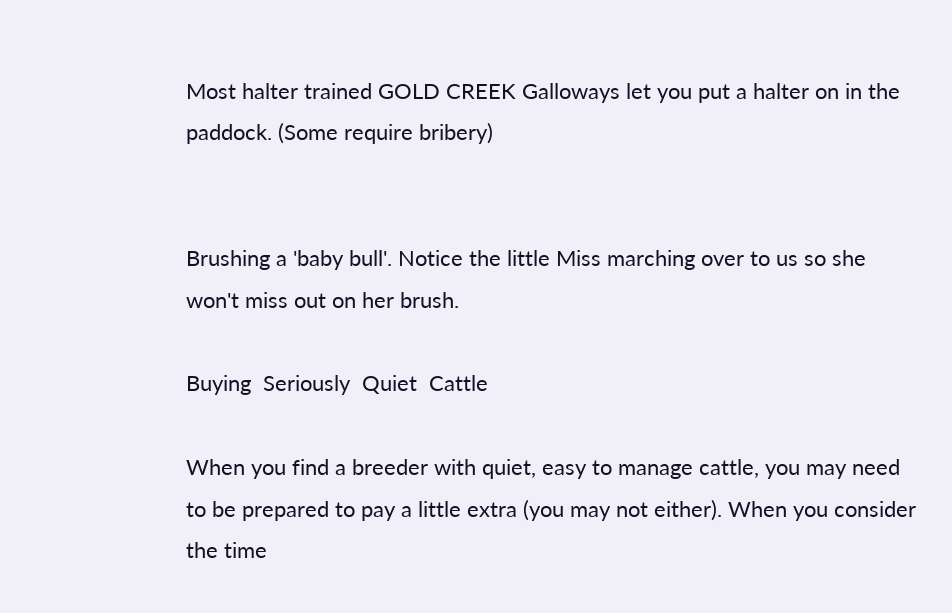Most halter trained GOLD CREEK Galloways let you put a halter on in the paddock. (Some require bribery)


Brushing a 'baby bull'. Notice the little Miss marching over to us so she won't miss out on her brush.

Buying  Seriously  Quiet  Cattle

When you find a breeder with quiet, easy to manage cattle, you may need to be prepared to pay a little extra (you may not either). When you consider the time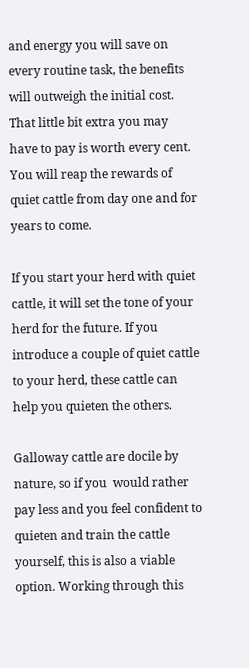and energy you will save on every routine task, the benefits will outweigh the initial cost. That little bit extra you may have to pay is worth every cent. You will reap the rewards of quiet cattle from day one and for years to come.

If you start your herd with quiet cattle, it will set the tone of your herd for the future. If you introduce a couple of quiet cattle to your herd, these cattle can help you quieten the others.

Galloway cattle are docile by nature, so if you  would rather pay less and you feel confident to quieten and train the cattle yourself, this is also a viable option. Working through this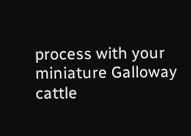process with your miniature Galloway cattle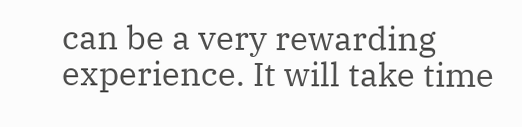can be a very rewarding experience. It will take time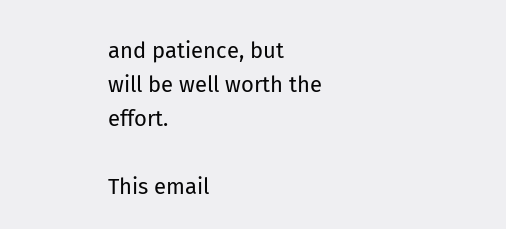and patience, but will be well worth the effort.

This email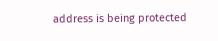address is being protected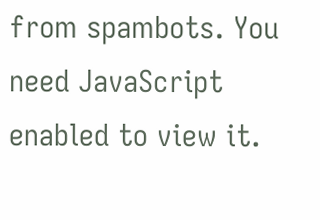from spambots. You need JavaScript enabled to view it.